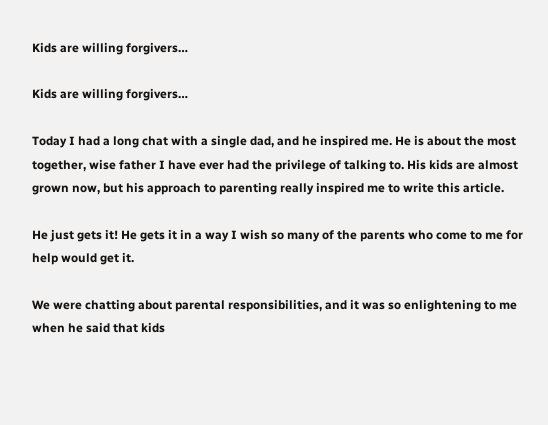Kids are willing forgivers…

Kids are willing forgivers…

Today I had a long chat with a single dad, and he inspired me. He is about the most together, wise father I have ever had the privilege of talking to. His kids are almost grown now, but his approach to parenting really inspired me to write this article.

He just gets it! He gets it in a way I wish so many of the parents who come to me for help would get it.

We were chatting about parental responsibilities, and it was so enlightening to me when he said that kids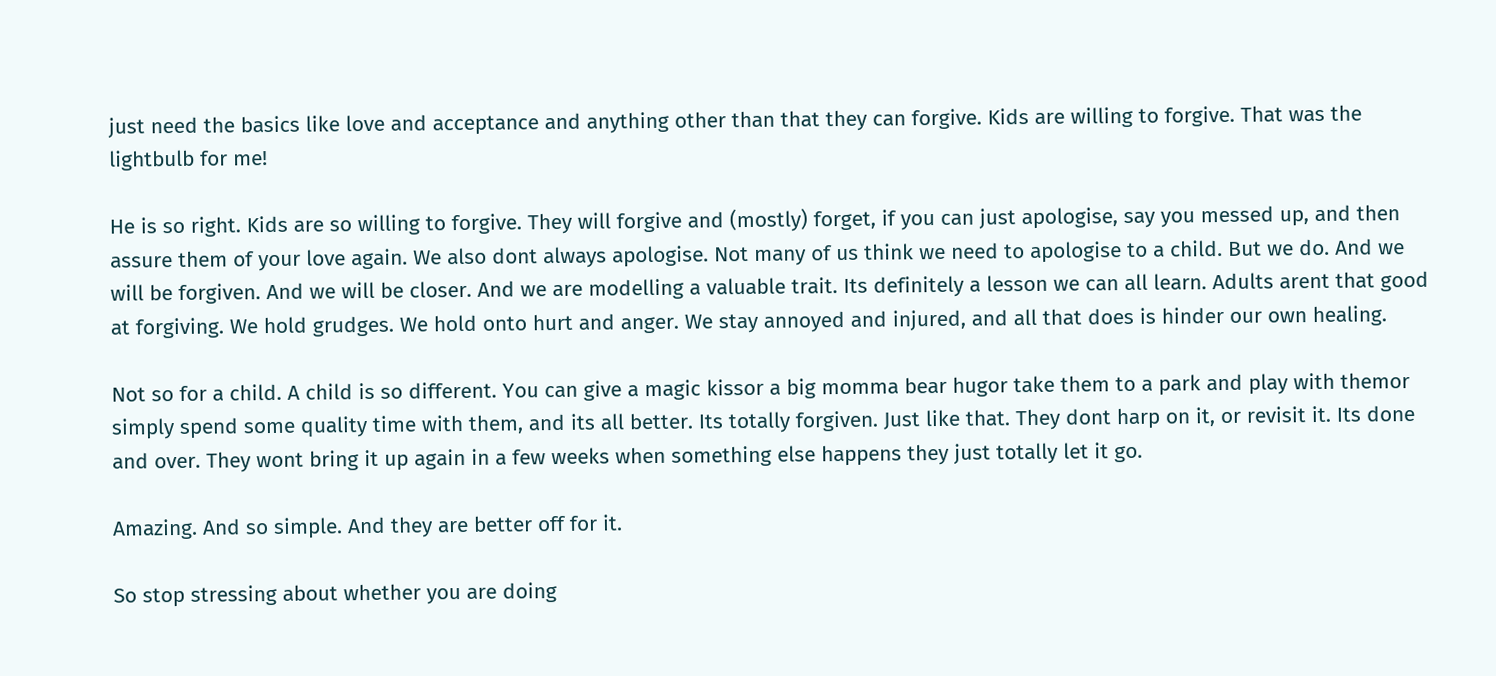just need the basics like love and acceptance and anything other than that they can forgive. Kids are willing to forgive. That was the lightbulb for me!

He is so right. Kids are so willing to forgive. They will forgive and (mostly) forget, if you can just apologise, say you messed up, and then assure them of your love again. We also dont always apologise. Not many of us think we need to apologise to a child. But we do. And we will be forgiven. And we will be closer. And we are modelling a valuable trait. Its definitely a lesson we can all learn. Adults arent that good at forgiving. We hold grudges. We hold onto hurt and anger. We stay annoyed and injured, and all that does is hinder our own healing.

Not so for a child. A child is so different. You can give a magic kissor a big momma bear hugor take them to a park and play with themor simply spend some quality time with them, and its all better. Its totally forgiven. Just like that. They dont harp on it, or revisit it. Its done and over. They wont bring it up again in a few weeks when something else happens they just totally let it go.

Amazing. And so simple. And they are better off for it.

So stop stressing about whether you are doing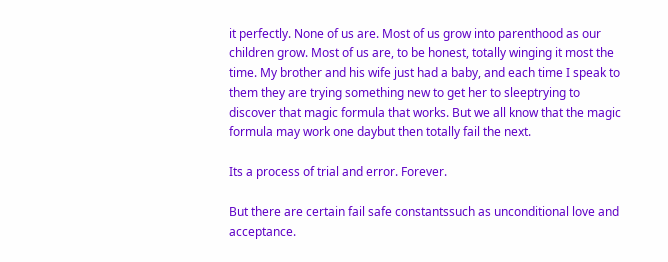it perfectly. None of us are. Most of us grow into parenthood as our children grow. Most of us are, to be honest, totally winging it most the time. My brother and his wife just had a baby, and each time I speak to them they are trying something new to get her to sleeptrying to discover that magic formula that works. But we all know that the magic formula may work one daybut then totally fail the next.

Its a process of trial and error. Forever.

But there are certain fail safe constantssuch as unconditional love and acceptance.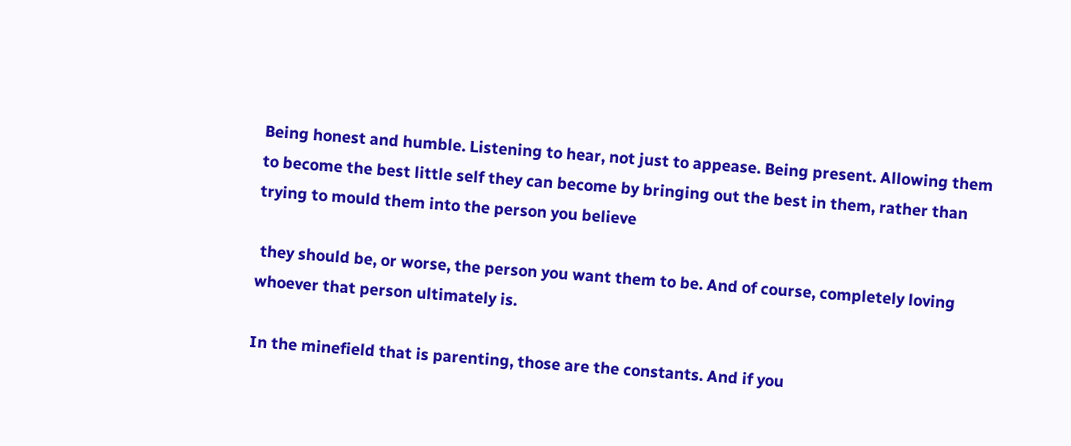Being honest and humble. Listening to hear, not just to appease. Being present. Allowing them to become the best little self they can become by bringing out the best in them, rather than trying to mould them into the person you believe

 they should be, or worse, the person you want them to be. And of course, completely loving whoever that person ultimately is.

In the minefield that is parenting, those are the constants. And if you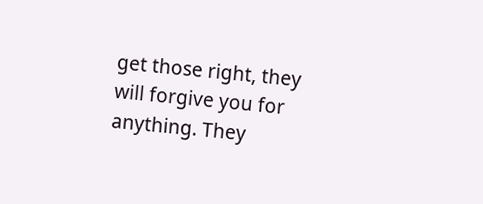get those right, they will forgive you for anything. They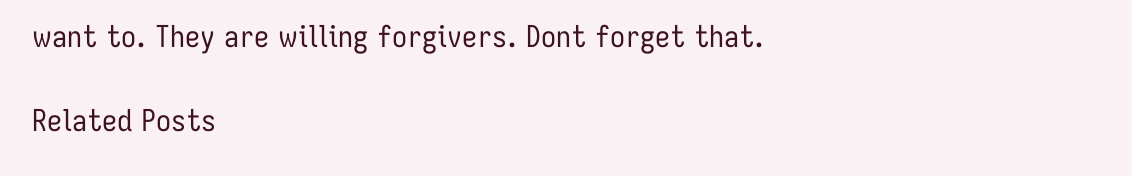want to. They are willing forgivers. Dont forget that.

Related Posts